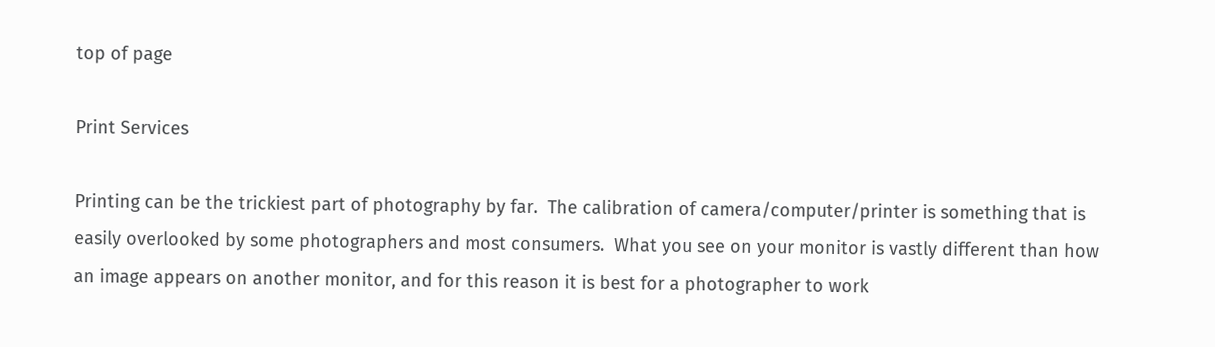top of page

Print Services

Printing can be the trickiest part of photography by far.  The calibration of camera/computer/printer is something that is easily overlooked by some photographers and most consumers.  What you see on your monitor is vastly different than how an image appears on another monitor, and for this reason it is best for a photographer to work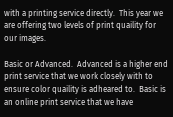with a printing service directly.  This year we are offering two levels of print quaility for our images.

Basic or Advanced.  Advanced is a higher end print service that we work closely with to ensure color quaility is adheared to.  Basic is an online print service that we have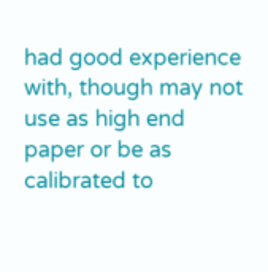had good experience with, though may not use as high end paper or be as calibrated to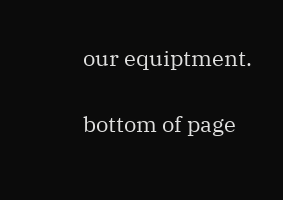our equiptment.

bottom of page